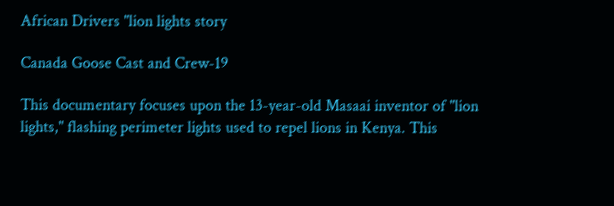African Drivers "lion lights story

Canada Goose Cast and Crew-19

This documentary focuses upon the 13-year-old Masaai inventor of "lion lights," flashing perimeter lights used to repel lions in Kenya. This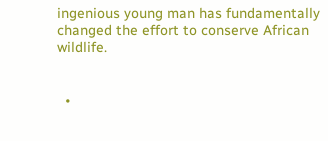ingenious young man has fundamentally changed the effort to conserve African wildlife.


  •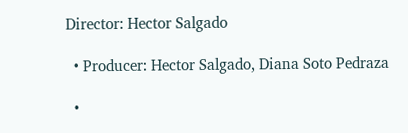Director: Hector Salgado

  • Producer: Hector Salgado, Diana Soto Pedraza

  •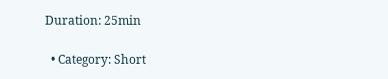Duration: 25min

  • Category: Short